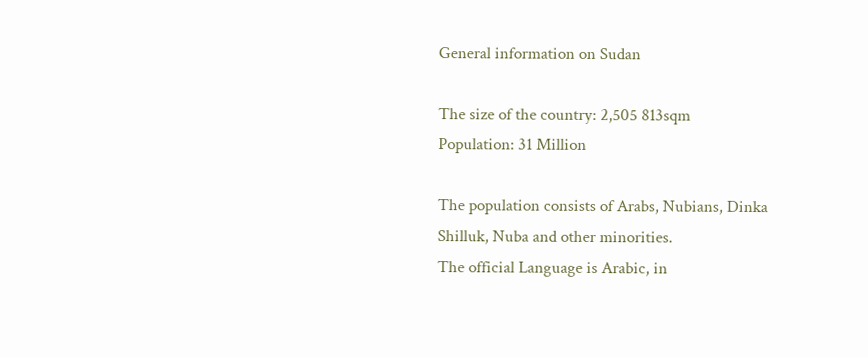General information on Sudan

The size of the country: 2,505 813sqm
Population: 31 Million

The population consists of Arabs, Nubians, Dinka Shilluk, Nuba and other minorities.
The official Language is Arabic, in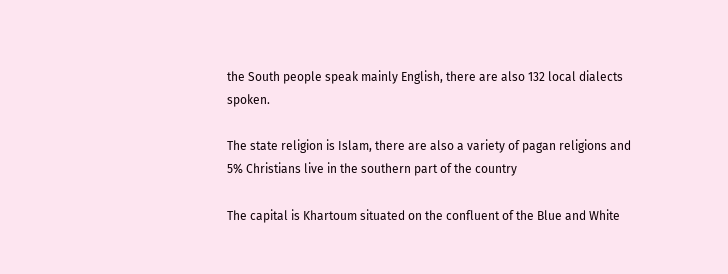the South people speak mainly English, there are also 132 local dialects spoken.

The state religion is Islam, there are also a variety of pagan religions and 5% Christians live in the southern part of the country

The capital is Khartoum situated on the confluent of the Blue and White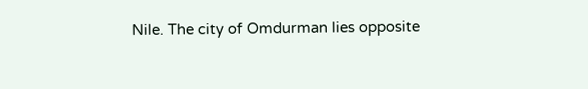Nile. The city of Omdurman lies opposite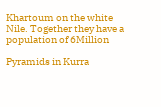Khartoum on the white Nile. Together they have a population of 6Million

Pyramids in Kurra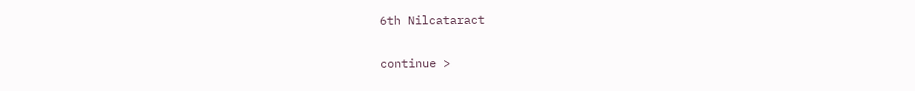6th Nilcataract

continue >